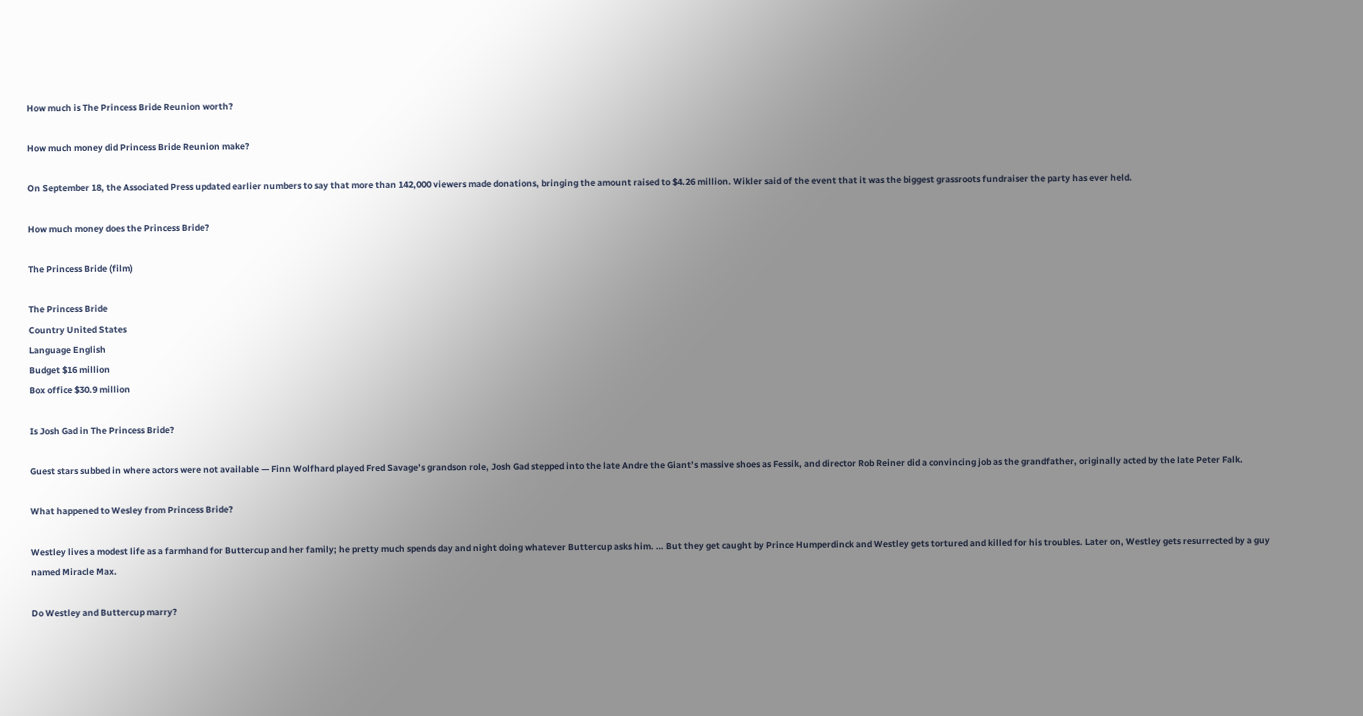How much is The Princess Bride Reunion worth?

How much money did Princess Bride Reunion make?

On September 18, the Associated Press updated earlier numbers to say that more than 142,000 viewers made donations, bringing the amount raised to $4.26 million. Wikler said of the event that it was the biggest grassroots fundraiser the party has ever held.

How much money does the Princess Bride?

The Princess Bride (film)

The Princess Bride
Country United States
Language English
Budget $16 million
Box office $30.9 million

Is Josh Gad in The Princess Bride?

Guest stars subbed in where actors were not available — Finn Wolfhard played Fred Savage’s grandson role, Josh Gad stepped into the late Andre the Giant’s massive shoes as Fessik, and director Rob Reiner did a convincing job as the grandfather, originally acted by the late Peter Falk.

What happened to Wesley from Princess Bride?

Westley lives a modest life as a farmhand for Buttercup and her family; he pretty much spends day and night doing whatever Buttercup asks him. … But they get caught by Prince Humperdinck and Westley gets tortured and killed for his troubles. Later on, Westley gets resurrected by a guy named Miracle Max.

Do Westley and Buttercup marry?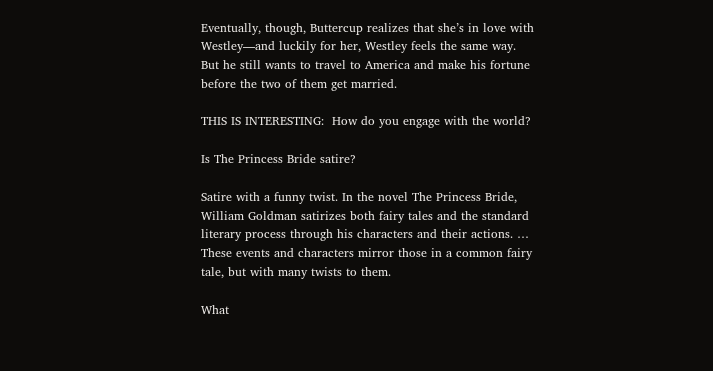Eventually, though, Buttercup realizes that she’s in love with Westley—and luckily for her, Westley feels the same way. But he still wants to travel to America and make his fortune before the two of them get married.

THIS IS INTERESTING:  How do you engage with the world?

Is The Princess Bride satire?

Satire with a funny twist. In the novel The Princess Bride, William Goldman satirizes both fairy tales and the standard literary process through his characters and their actions. … These events and characters mirror those in a common fairy tale, but with many twists to them.

What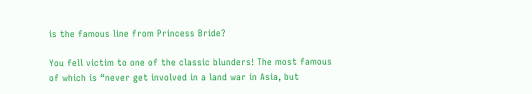is the famous line from Princess Bride?

You fell victim to one of the classic blunders! The most famous of which is “never get involved in a land war in Asia, but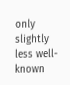only slightly less well-known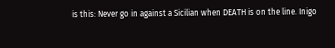is this: Never go in against a Sicilian when DEATH is on the line. Inigo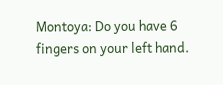Montoya: Do you have 6 fingers on your left hand.